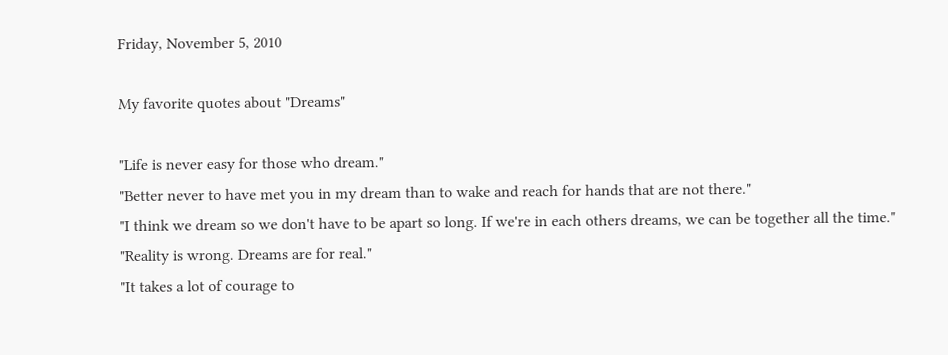Friday, November 5, 2010

My favorite quotes about "Dreams"

"Life is never easy for those who dream."
"Better never to have met you in my dream than to wake and reach for hands that are not there."
"I think we dream so we don't have to be apart so long. If we're in each others dreams, we can be together all the time."
"Reality is wrong. Dreams are for real."
"It takes a lot of courage to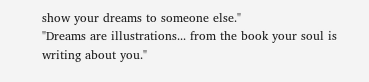show your dreams to someone else."
"Dreams are illustrations... from the book your soul is writing about you."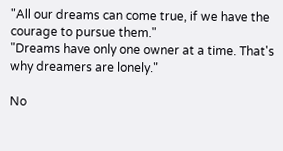"All our dreams can come true, if we have the courage to pursue them."
"Dreams have only one owner at a time. That's why dreamers are lonely."

No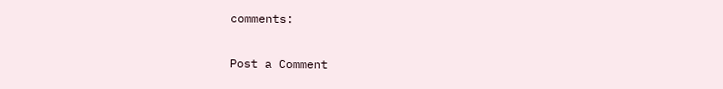comments:

Post a Comment